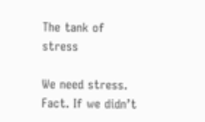The tank of stress

We need stress. Fact. If we didn’t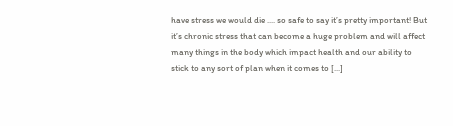have stress we would die .... so safe to say it’s pretty important! But it’s chronic stress that can become a huge problem and will affect many things in the body which impact health and our ability to stick to any sort of plan when it comes to [...]